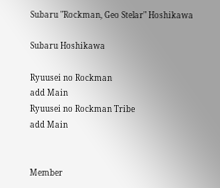Subaru "Rockman, Geo Stelar" Hoshikawa

Subaru Hoshikawa

Ryuusei no Rockman
add Main
Ryuusei no Rockman Tribe
add Main


Member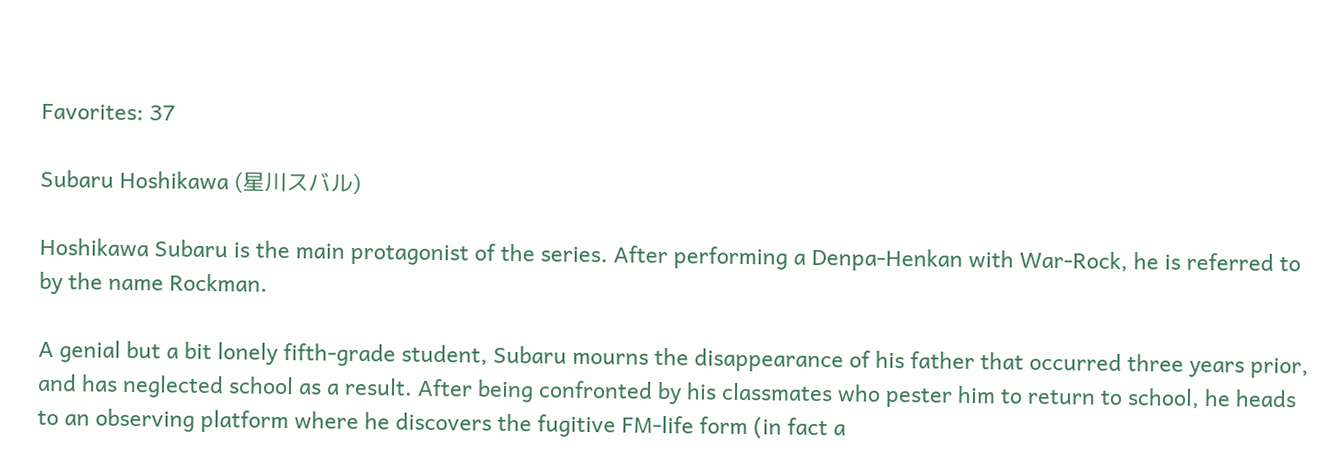Favorites: 37

Subaru Hoshikawa (星川スバル)

Hoshikawa Subaru is the main protagonist of the series. After performing a Denpa-Henkan with War-Rock, he is referred to by the name Rockman.

A genial but a bit lonely fifth-grade student, Subaru mourns the disappearance of his father that occurred three years prior, and has neglected school as a result. After being confronted by his classmates who pester him to return to school, he heads to an observing platform where he discovers the fugitive FM-life form (in fact a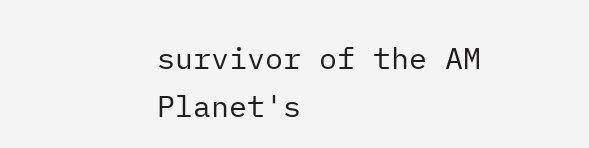survivor of the AM Planet's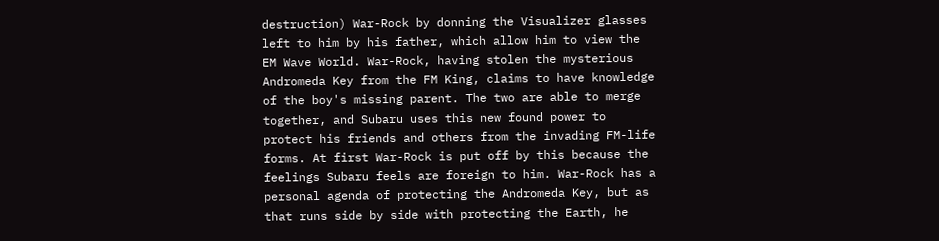destruction) War-Rock by donning the Visualizer glasses left to him by his father, which allow him to view the EM Wave World. War-Rock, having stolen the mysterious Andromeda Key from the FM King, claims to have knowledge of the boy's missing parent. The two are able to merge together, and Subaru uses this new found power to protect his friends and others from the invading FM-life forms. At first War-Rock is put off by this because the feelings Subaru feels are foreign to him. War-Rock has a personal agenda of protecting the Andromeda Key, but as that runs side by side with protecting the Earth, he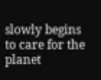slowly begins to care for the planet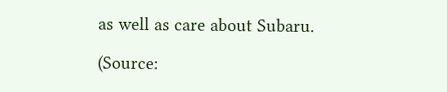as well as care about Subaru.

(Source: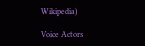Wikipedia)

Voice Actors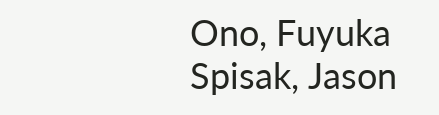Ono, Fuyuka
Spisak, Jason